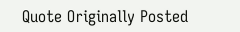Quote Originally Posted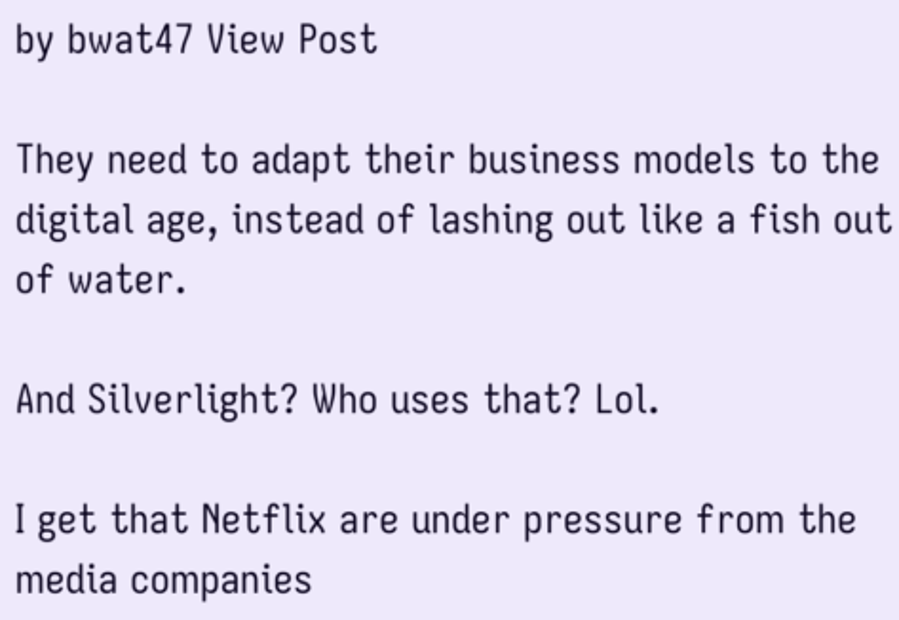by bwat47 View Post

They need to adapt their business models to the digital age, instead of lashing out like a fish out of water.

And Silverlight? Who uses that? Lol.

I get that Netflix are under pressure from the media companies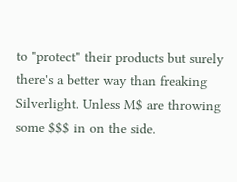to "protect" their products but surely there's a better way than freaking Silverlight. Unless M$ are throwing some $$$ in on the side.